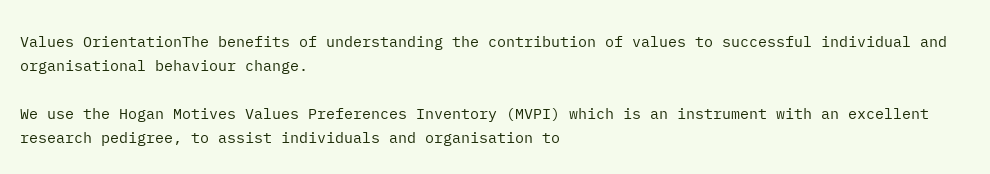Values OrientationThe benefits of understanding the contribution of values to successful individual and organisational behaviour change.

We use the Hogan Motives Values Preferences Inventory (MVPI) which is an instrument with an excellent research pedigree, to assist individuals and organisation to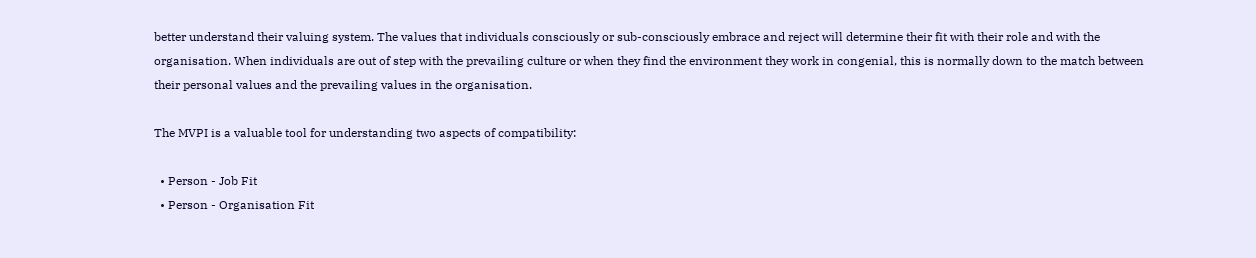better understand their valuing system. The values that individuals consciously or sub-consciously embrace and reject will determine their fit with their role and with the organisation. When individuals are out of step with the prevailing culture or when they find the environment they work in congenial, this is normally down to the match between their personal values and the prevailing values in the organisation.

The MVPI is a valuable tool for understanding two aspects of compatibility:

  • Person - Job Fit
  • Person - Organisation Fit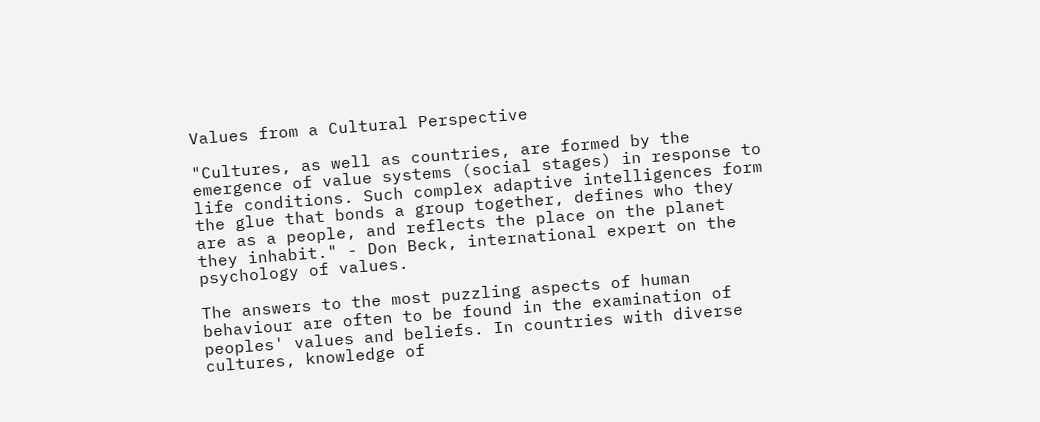Values from a Cultural Perspective

"Cultures, as well as countries, are formed by the emergence of value systems (social stages) in response to life conditions. Such complex adaptive intelligences form the glue that bonds a group together, defines who they are as a people, and reflects the place on the planet they inhabit." - Don Beck, international expert on the psychology of values.

The answers to the most puzzling aspects of human behaviour are often to be found in the examination of peoples' values and beliefs. In countries with diverse cultures, knowledge of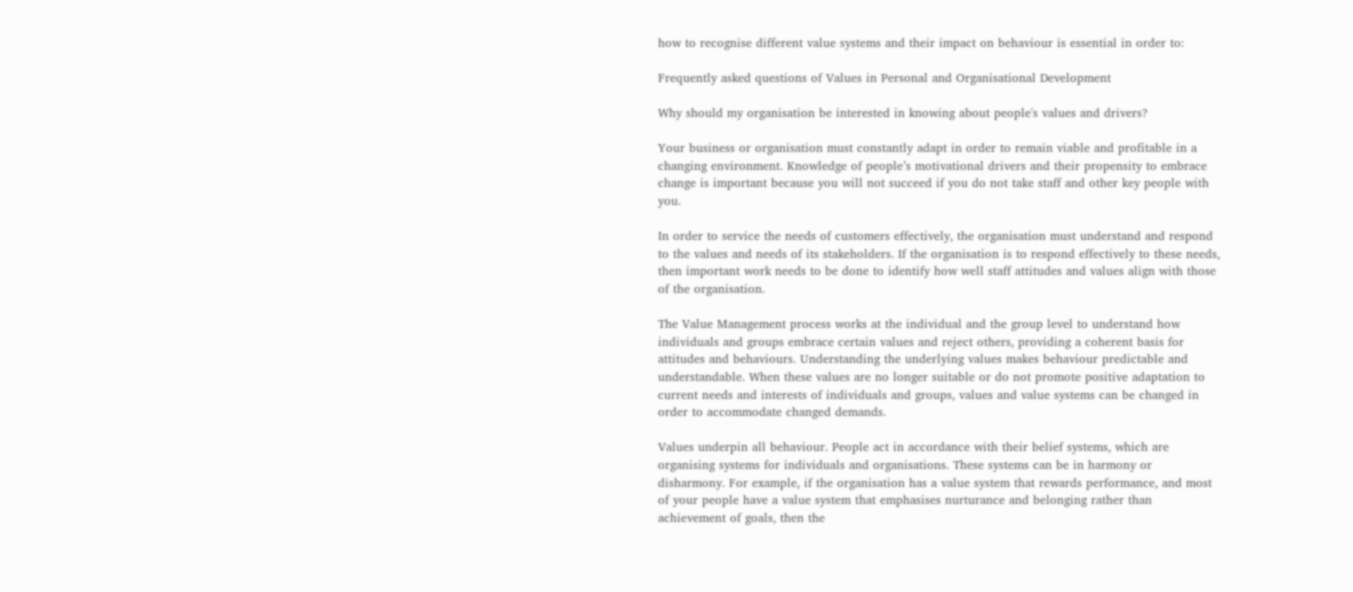how to recognise different value systems and their impact on behaviour is essential in order to:

Frequently asked questions of Values in Personal and Organisational Development

Why should my organisation be interested in knowing about people's values and drivers?

Your business or organisation must constantly adapt in order to remain viable and profitable in a changing environment. Knowledge of people’s motivational drivers and their propensity to embrace change is important because you will not succeed if you do not take staff and other key people with you.

In order to service the needs of customers effectively, the organisation must understand and respond to the values and needs of its stakeholders. If the organisation is to respond effectively to these needs, then important work needs to be done to identify how well staff attitudes and values align with those of the organisation.

The Value Management process works at the individual and the group level to understand how individuals and groups embrace certain values and reject others, providing a coherent basis for attitudes and behaviours. Understanding the underlying values makes behaviour predictable and understandable. When these values are no longer suitable or do not promote positive adaptation to current needs and interests of individuals and groups, values and value systems can be changed in order to accommodate changed demands.

Values underpin all behaviour. People act in accordance with their belief systems, which are organising systems for individuals and organisations. These systems can be in harmony or disharmony. For example, if the organisation has a value system that rewards performance, and most of your people have a value system that emphasises nurturance and belonging rather than achievement of goals, then the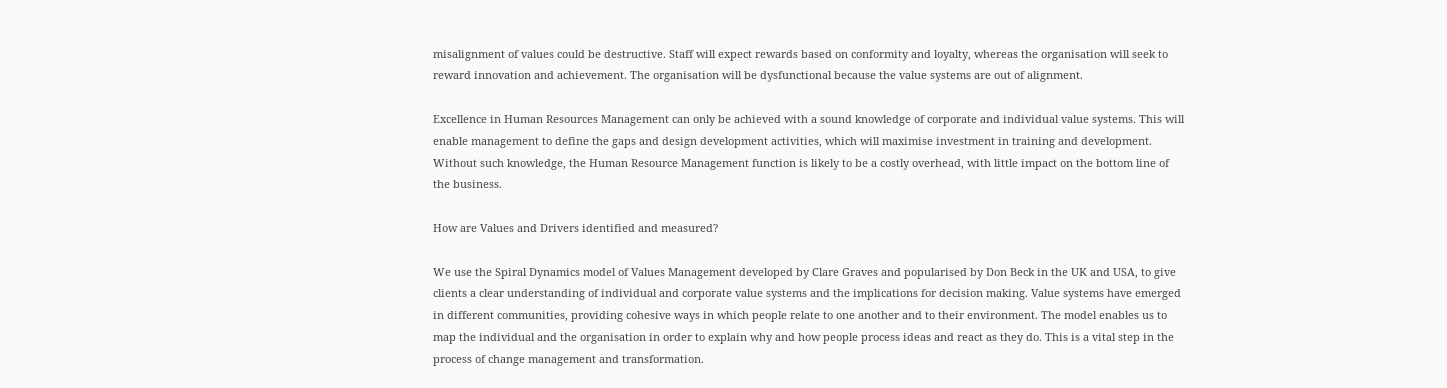misalignment of values could be destructive. Staff will expect rewards based on conformity and loyalty, whereas the organisation will seek to reward innovation and achievement. The organisation will be dysfunctional because the value systems are out of alignment.

Excellence in Human Resources Management can only be achieved with a sound knowledge of corporate and individual value systems. This will enable management to define the gaps and design development activities, which will maximise investment in training and development. Without such knowledge, the Human Resource Management function is likely to be a costly overhead, with little impact on the bottom line of the business.

How are Values and Drivers identified and measured?

We use the Spiral Dynamics model of Values Management developed by Clare Graves and popularised by Don Beck in the UK and USA, to give clients a clear understanding of individual and corporate value systems and the implications for decision making. Value systems have emerged in different communities, providing cohesive ways in which people relate to one another and to their environment. The model enables us to map the individual and the organisation in order to explain why and how people process ideas and react as they do. This is a vital step in the process of change management and transformation.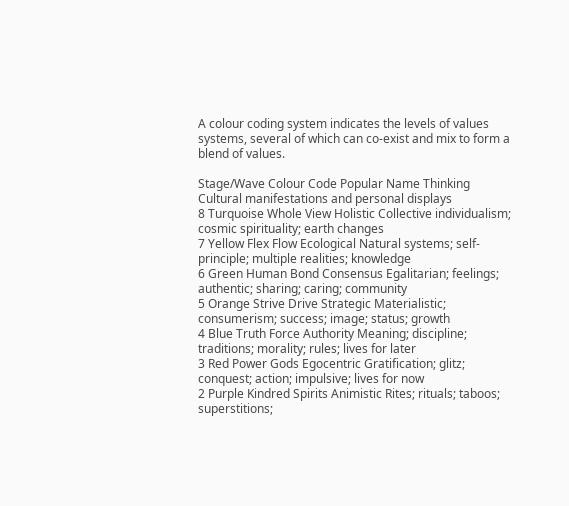A colour coding system indicates the levels of values systems, several of which can co-exist and mix to form a blend of values.

Stage/Wave Colour Code Popular Name Thinking Cultural manifestations and personal displays
8 Turquoise Whole View Holistic Collective individualism; cosmic spirituality; earth changes
7 Yellow Flex Flow Ecological Natural systems; self-principle; multiple realities; knowledge
6 Green Human Bond Consensus Egalitarian; feelings; authentic; sharing; caring; community
5 Orange Strive Drive Strategic Materialistic; consumerism; success; image; status; growth
4 Blue Truth Force Authority Meaning; discipline; traditions; morality; rules; lives for later
3 Red Power Gods Egocentric Gratification; glitz; conquest; action; impulsive; lives for now
2 Purple Kindred Spirits Animistic Rites; rituals; taboos; superstitions;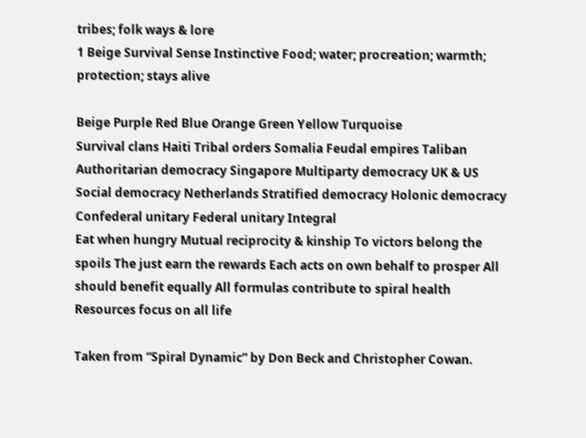tribes; folk ways & lore
1 Beige Survival Sense Instinctive Food; water; procreation; warmth; protection; stays alive

Beige Purple Red Blue Orange Green Yellow Turquoise
Survival clans Haiti Tribal orders Somalia Feudal empires Taliban Authoritarian democracy Singapore Multiparty democracy UK & US Social democracy Netherlands Stratified democracy Holonic democracy
Confederal unitary Federal unitary Integral
Eat when hungry Mutual reciprocity & kinship To victors belong the spoils The just earn the rewards Each acts on own behalf to prosper All should benefit equally All formulas contribute to spiral health Resources focus on all life

Taken from “Spiral Dynamic” by Don Beck and Christopher Cowan.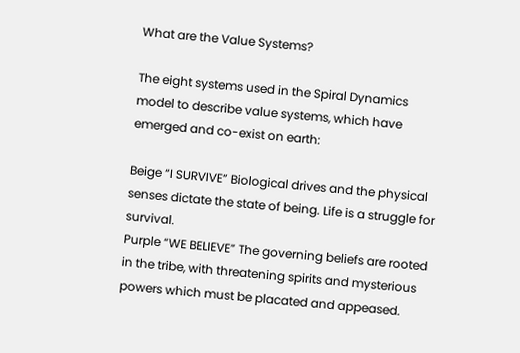What are the Value Systems?

The eight systems used in the Spiral Dynamics model to describe value systems, which have emerged and co-exist on earth:

Beige “I SURVIVE” Biological drives and the physical senses dictate the state of being. Life is a struggle for survival.
Purple “WE BELIEVE” The governing beliefs are rooted in the tribe, with threatening spirits and mysterious powers which must be placated and appeased.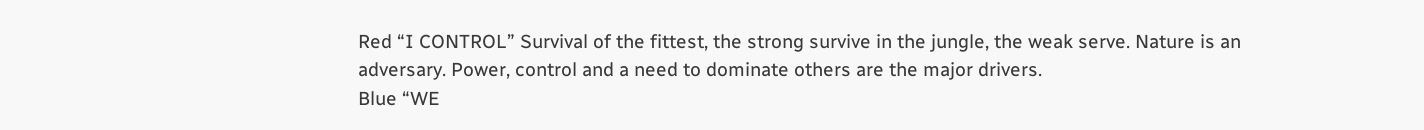Red “I CONTROL” Survival of the fittest, the strong survive in the jungle, the weak serve. Nature is an adversary. Power, control and a need to dominate others are the major drivers.
Blue “WE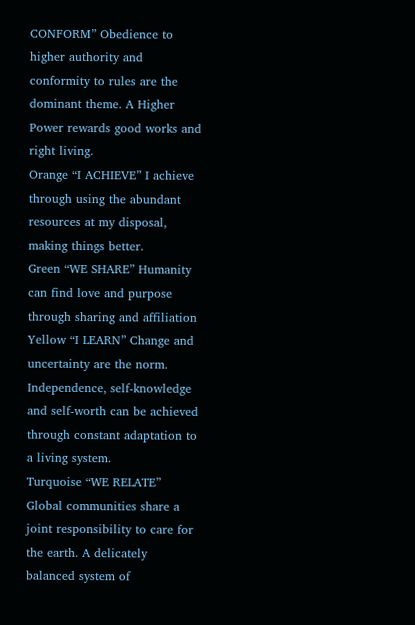CONFORM” Obedience to higher authority and conformity to rules are the dominant theme. A Higher Power rewards good works and right living.
Orange “I ACHIEVE” I achieve through using the abundant resources at my disposal, making things better.
Green “WE SHARE” Humanity can find love and purpose through sharing and affiliation
Yellow “I LEARN” Change and uncertainty are the norm. Independence, self-knowledge and self-worth can be achieved through constant adaptation to a living system.
Turquoise “WE RELATE” Global communities share a joint responsibility to care for the earth. A delicately balanced system of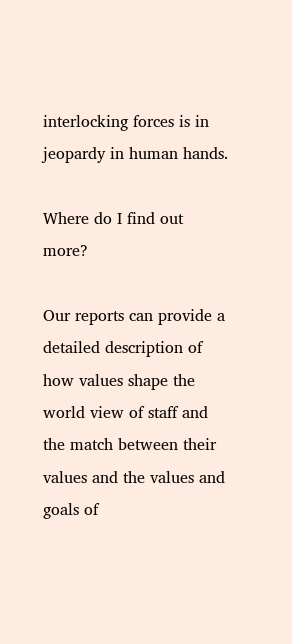interlocking forces is in jeopardy in human hands.

Where do I find out more?

Our reports can provide a detailed description of how values shape the world view of staff and the match between their values and the values and goals of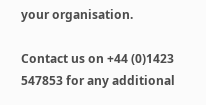your organisation.

Contact us on +44 (0)1423 547853 for any additional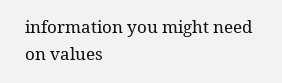information you might need on values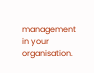management in your organisation.